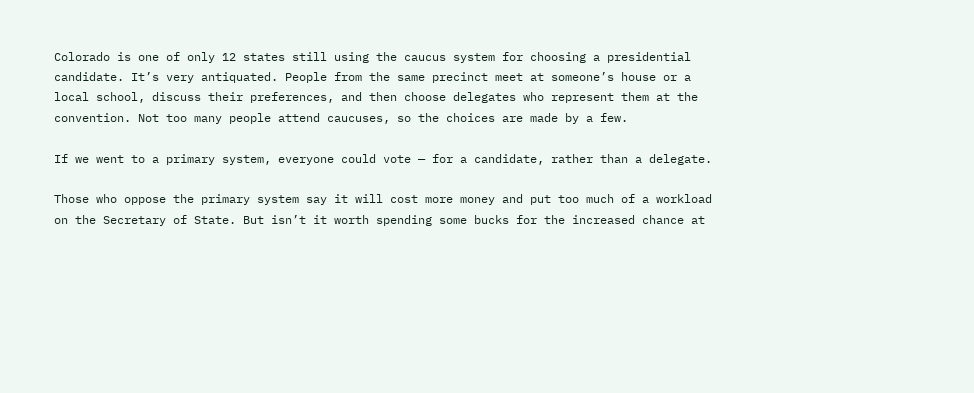Colorado is one of only 12 states still using the caucus system for choosing a presidential candidate. It’s very antiquated. People from the same precinct meet at someone’s house or a local school, discuss their preferences, and then choose delegates who represent them at the convention. Not too many people attend caucuses, so the choices are made by a few.

If we went to a primary system, everyone could vote — for a candidate, rather than a delegate.

Those who oppose the primary system say it will cost more money and put too much of a workload on the Secretary of State. But isn’t it worth spending some bucks for the increased chance at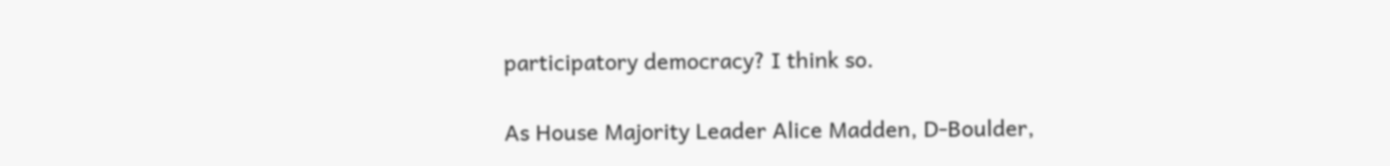participatory democracy? I think so.

As House Majority Leader Alice Madden, D-Boulder,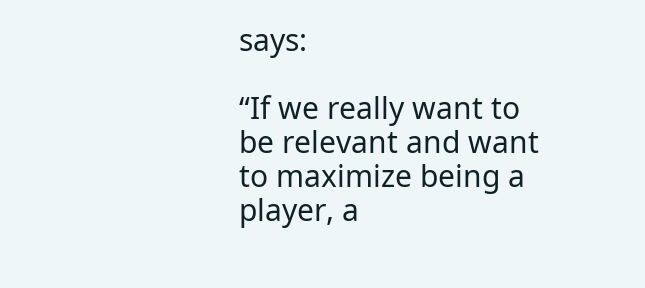says:

“If we really want to be relevant and want to maximize being a player, a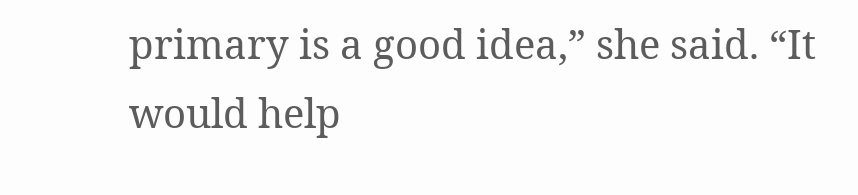primary is a good idea,” she said. “It would help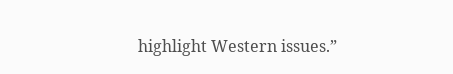highlight Western issues.”